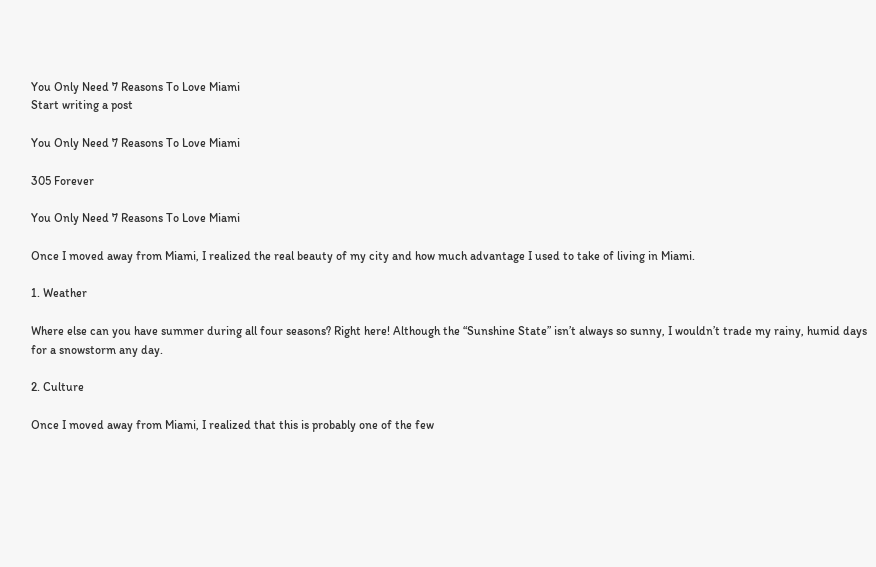You Only Need 7 Reasons To Love Miami
Start writing a post

You Only Need 7 Reasons To Love Miami

305 Forever

You Only Need 7 Reasons To Love Miami

Once I moved away from Miami, I realized the real beauty of my city and how much advantage I used to take of living in Miami.

1. Weather

Where else can you have summer during all four seasons? Right here! Although the “Sunshine State” isn’t always so sunny, I wouldn’t trade my rainy, humid days for a snowstorm any day.

2. Culture

Once I moved away from Miami, I realized that this is probably one of the few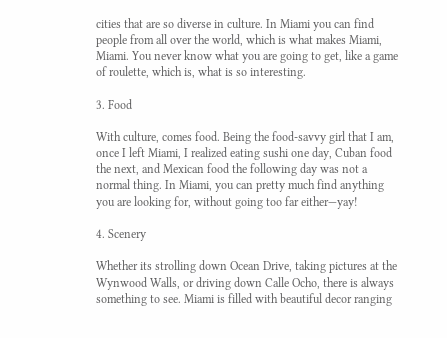cities that are so diverse in culture. In Miami you can find people from all over the world, which is what makes Miami, Miami. You never know what you are going to get, like a game of roulette, which is, what is so interesting.

3. Food

With culture, comes food. Being the food-savvy girl that I am, once I left Miami, I realized eating sushi one day, Cuban food the next, and Mexican food the following day was not a normal thing. In Miami, you can pretty much find anything you are looking for, without going too far either—yay!

4. Scenery

Whether its strolling down Ocean Drive, taking pictures at the Wynwood Walls, or driving down Calle Ocho, there is always something to see. Miami is filled with beautiful decor ranging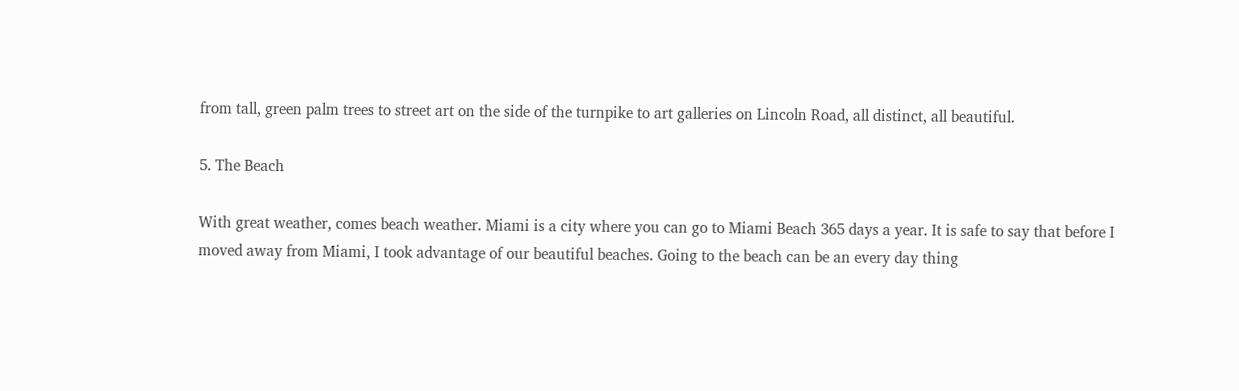from tall, green palm trees to street art on the side of the turnpike to art galleries on Lincoln Road, all distinct, all beautiful.

5. The Beach

With great weather, comes beach weather. Miami is a city where you can go to Miami Beach 365 days a year. It is safe to say that before I moved away from Miami, I took advantage of our beautiful beaches. Going to the beach can be an every day thing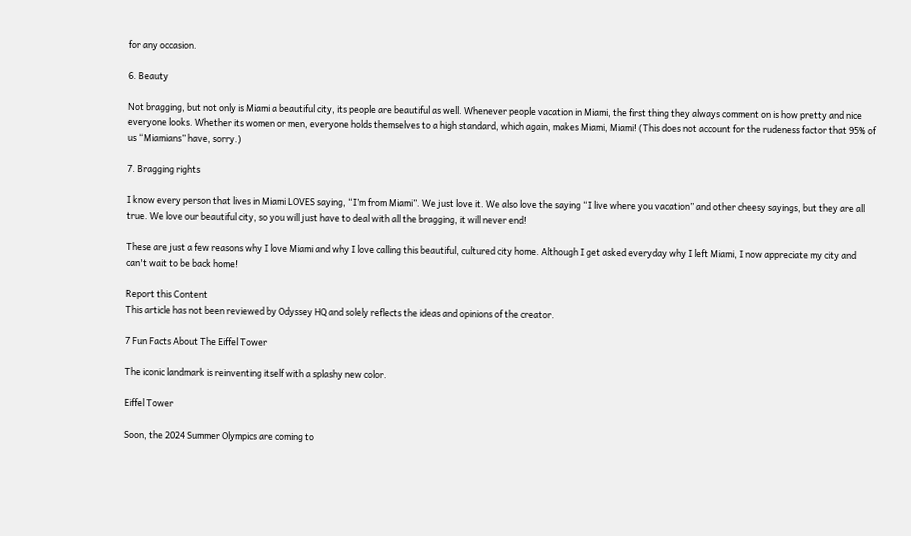for any occasion.

6. Beauty

Not bragging, but not only is Miami a beautiful city, its people are beautiful as well. Whenever people vacation in Miami, the first thing they always comment on is how pretty and nice everyone looks. Whether its women or men, everyone holds themselves to a high standard, which again, makes Miami, Miami! (This does not account for the rudeness factor that 95% of us “Miamians” have, sorry.)

7. Bragging rights

I know every person that lives in Miami LOVES saying, “I’m from Miami”. We just love it. We also love the saying “I live where you vacation” and other cheesy sayings, but they are all true. We love our beautiful city, so you will just have to deal with all the bragging, it will never end!

These are just a few reasons why I love Miami and why I love calling this beautiful, cultured city home. Although I get asked everyday why I left Miami, I now appreciate my city and can't wait to be back home!

Report this Content
This article has not been reviewed by Odyssey HQ and solely reflects the ideas and opinions of the creator.

7 Fun Facts About The Eiffel Tower

The iconic landmark is reinventing itself with a splashy new color.

Eiffel Tower

Soon, the 2024 Summer Olympics are coming to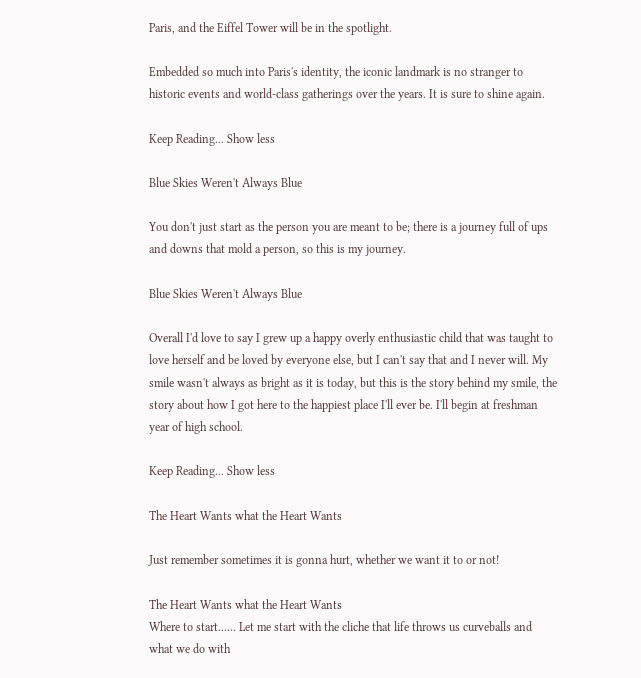Paris, and the Eiffel Tower will be in the spotlight.

Embedded so much into Paris's identity, the iconic landmark is no stranger to historic events and world-class gatherings over the years. It is sure to shine again.

Keep Reading... Show less

Blue Skies Weren't Always Blue

You don't just start as the person you are meant to be; there is a journey full of ups and downs that mold a person, so this is my journey.

Blue Skies Weren't Always Blue

Overall I'd love to say I grew up a happy overly enthusiastic child that was taught to love herself and be loved by everyone else, but I can't say that and I never will. My smile wasn't always as bright as it is today, but this is the story behind my smile, the story about how I got here to the happiest place I'll ever be. I'll begin at freshman year of high school.

Keep Reading... Show less

The Heart Wants what the Heart Wants

Just remember sometimes it is gonna hurt, whether we want it to or not!

The Heart Wants what the Heart Wants
Where to start...... Let me start with the cliche that life throws us curveballs and what we do with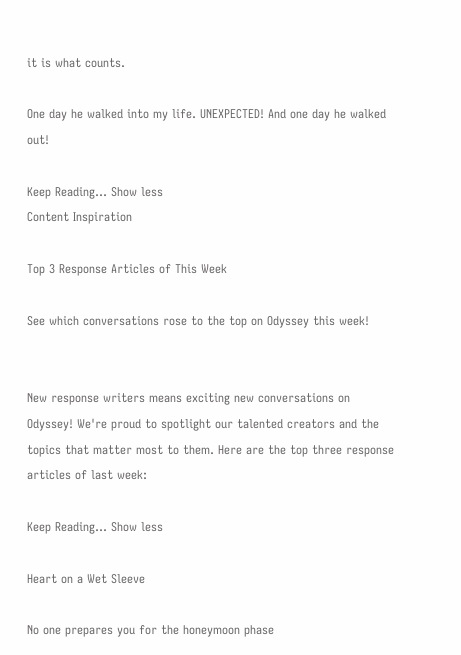it is what counts.

One day he walked into my life. UNEXPECTED! And one day he walked out!

Keep Reading... Show less
Content Inspiration

Top 3 Response Articles of This Week

See which conversations rose to the top on Odyssey this week!


New response writers means exciting new conversations on Odyssey! We're proud to spotlight our talented creators and the topics that matter most to them. Here are the top three response articles of last week:

Keep Reading... Show less

Heart on a Wet Sleeve

No one prepares you for the honeymoon phase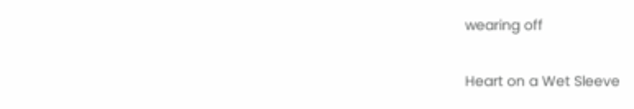wearing off

Heart on a Wet Sleeve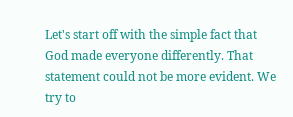Let's start off with the simple fact that God made everyone differently. That statement could not be more evident. We try to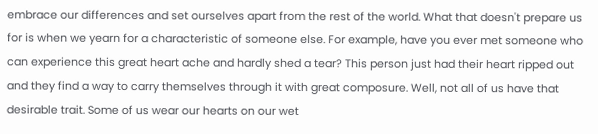embrace our differences and set ourselves apart from the rest of the world. What that doesn't prepare us for is when we yearn for a characteristic of someone else. For example, have you ever met someone who can experience this great heart ache and hardly shed a tear? This person just had their heart ripped out and they find a way to carry themselves through it with great composure. Well, not all of us have that desirable trait. Some of us wear our hearts on our wet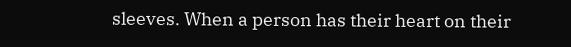sleeves. When a person has their heart on their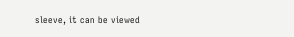sleeve, it can be viewed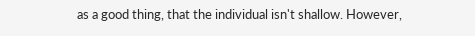as a good thing, that the individual isn't shallow. However,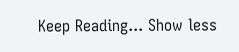Keep Reading... Show less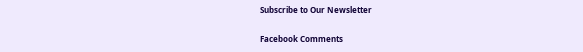Subscribe to Our Newsletter

Facebook Comments